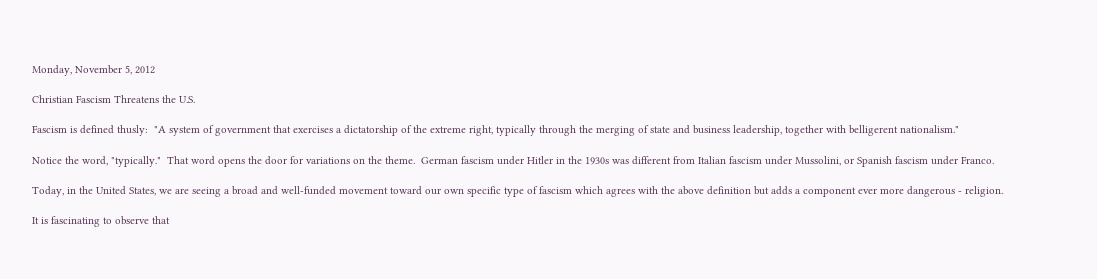Monday, November 5, 2012

Christian Fascism Threatens the U.S.

Fascism is defined thusly:  "A system of government that exercises a dictatorship of the extreme right, typically through the merging of state and business leadership, together with belligerent nationalism."

Notice the word, "typically."  That word opens the door for variations on the theme.  German fascism under Hitler in the 1930s was different from Italian fascism under Mussolini, or Spanish fascism under Franco.

Today, in the United States, we are seeing a broad and well-funded movement toward our own specific type of fascism which agrees with the above definition but adds a component ever more dangerous - religion.

It is fascinating to observe that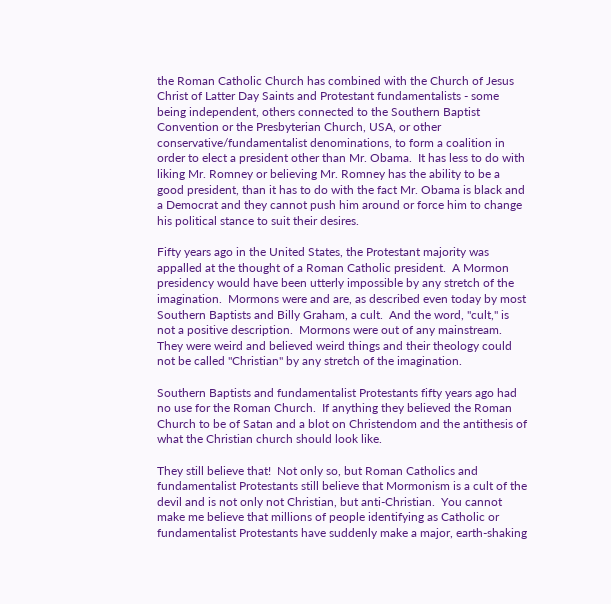the Roman Catholic Church has combined with the Church of Jesus Christ of Latter Day Saints and Protestant fundamentalists - some being independent, others connected to the Southern Baptist Convention or the Presbyterian Church, USA, or other conservative/fundamentalist denominations, to form a coalition in order to elect a president other than Mr. Obama.  It has less to do with liking Mr. Romney or believing Mr. Romney has the ability to be a good president, than it has to do with the fact Mr. Obama is black and a Democrat and they cannot push him around or force him to change his political stance to suit their desires.

Fifty years ago in the United States, the Protestant majority was appalled at the thought of a Roman Catholic president.  A Mormon presidency would have been utterly impossible by any stretch of the imagination.  Mormons were and are, as described even today by most Southern Baptists and Billy Graham, a cult.  And the word, "cult," is not a positive description.  Mormons were out of any mainstream.  They were weird and believed weird things and their theology could not be called "Christian" by any stretch of the imagination.

Southern Baptists and fundamentalist Protestants fifty years ago had no use for the Roman Church.  If anything they believed the Roman Church to be of Satan and a blot on Christendom and the antithesis of what the Christian church should look like.

They still believe that!  Not only so, but Roman Catholics and fundamentalist Protestants still believe that Mormonism is a cult of the devil and is not only not Christian, but anti-Christian.  You cannot make me believe that millions of people identifying as Catholic or fundamentalist Protestants have suddenly make a major, earth-shaking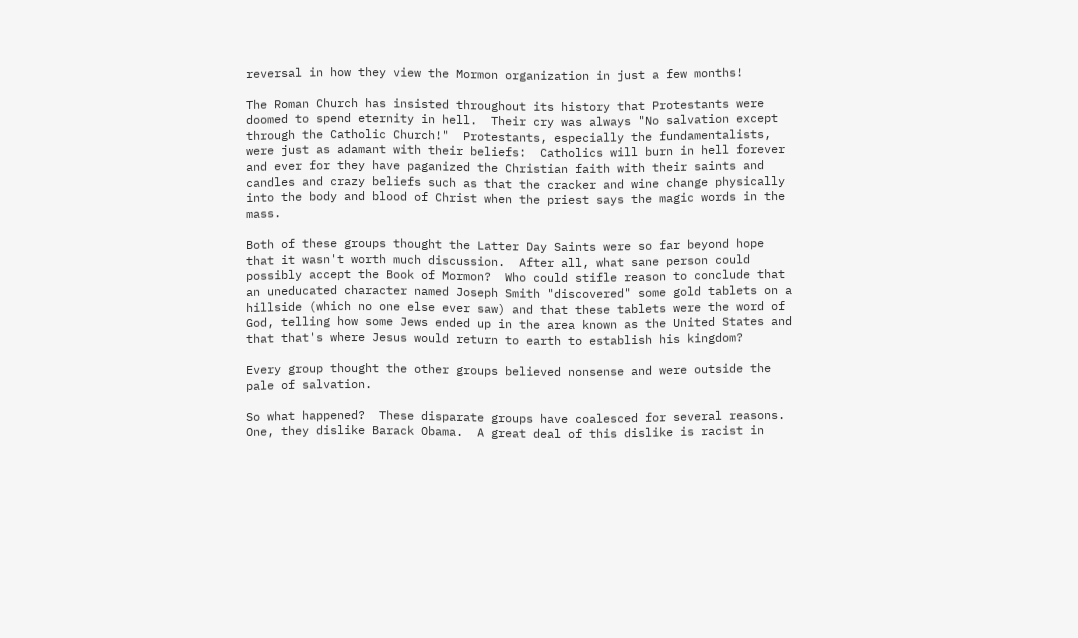reversal in how they view the Mormon organization in just a few months!

The Roman Church has insisted throughout its history that Protestants were doomed to spend eternity in hell.  Their cry was always "No salvation except through the Catholic Church!"  Protestants, especially the fundamentalists, were just as adamant with their beliefs:  Catholics will burn in hell forever and ever for they have paganized the Christian faith with their saints and candles and crazy beliefs such as that the cracker and wine change physically into the body and blood of Christ when the priest says the magic words in the mass.

Both of these groups thought the Latter Day Saints were so far beyond hope that it wasn't worth much discussion.  After all, what sane person could possibly accept the Book of Mormon?  Who could stifle reason to conclude that an uneducated character named Joseph Smith "discovered" some gold tablets on a hillside (which no one else ever saw) and that these tablets were the word of God, telling how some Jews ended up in the area known as the United States and that that's where Jesus would return to earth to establish his kingdom?

Every group thought the other groups believed nonsense and were outside the pale of salvation.

So what happened?  These disparate groups have coalesced for several reasons.  One, they dislike Barack Obama.  A great deal of this dislike is racist in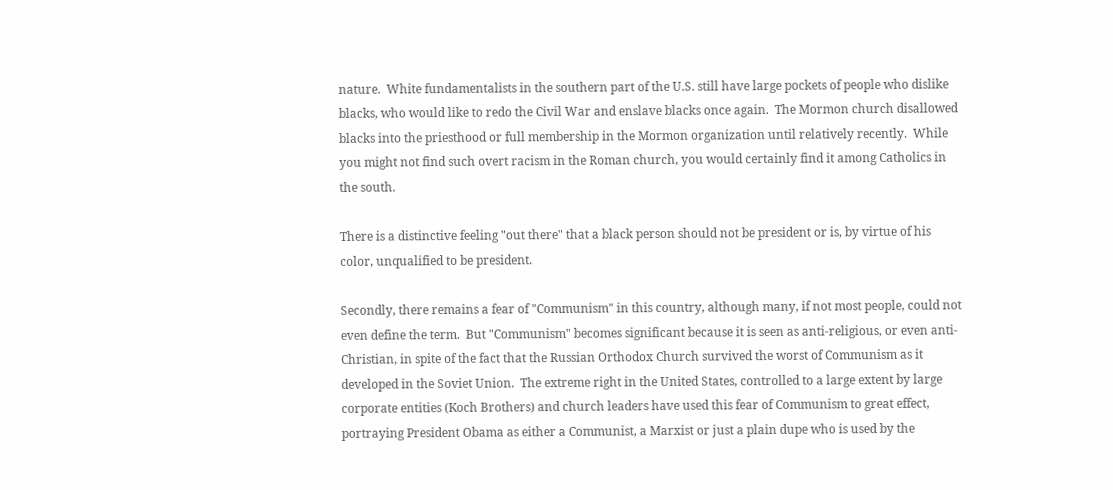nature.  White fundamentalists in the southern part of the U.S. still have large pockets of people who dislike blacks, who would like to redo the Civil War and enslave blacks once again.  The Mormon church disallowed blacks into the priesthood or full membership in the Mormon organization until relatively recently.  While you might not find such overt racism in the Roman church, you would certainly find it among Catholics in the south.

There is a distinctive feeling "out there" that a black person should not be president or is, by virtue of his color, unqualified to be president.

Secondly, there remains a fear of "Communism" in this country, although many, if not most people, could not even define the term.  But "Communism" becomes significant because it is seen as anti-religious, or even anti-Christian, in spite of the fact that the Russian Orthodox Church survived the worst of Communism as it developed in the Soviet Union.  The extreme right in the United States, controlled to a large extent by large corporate entities (Koch Brothers) and church leaders have used this fear of Communism to great effect, portraying President Obama as either a Communist, a Marxist or just a plain dupe who is used by the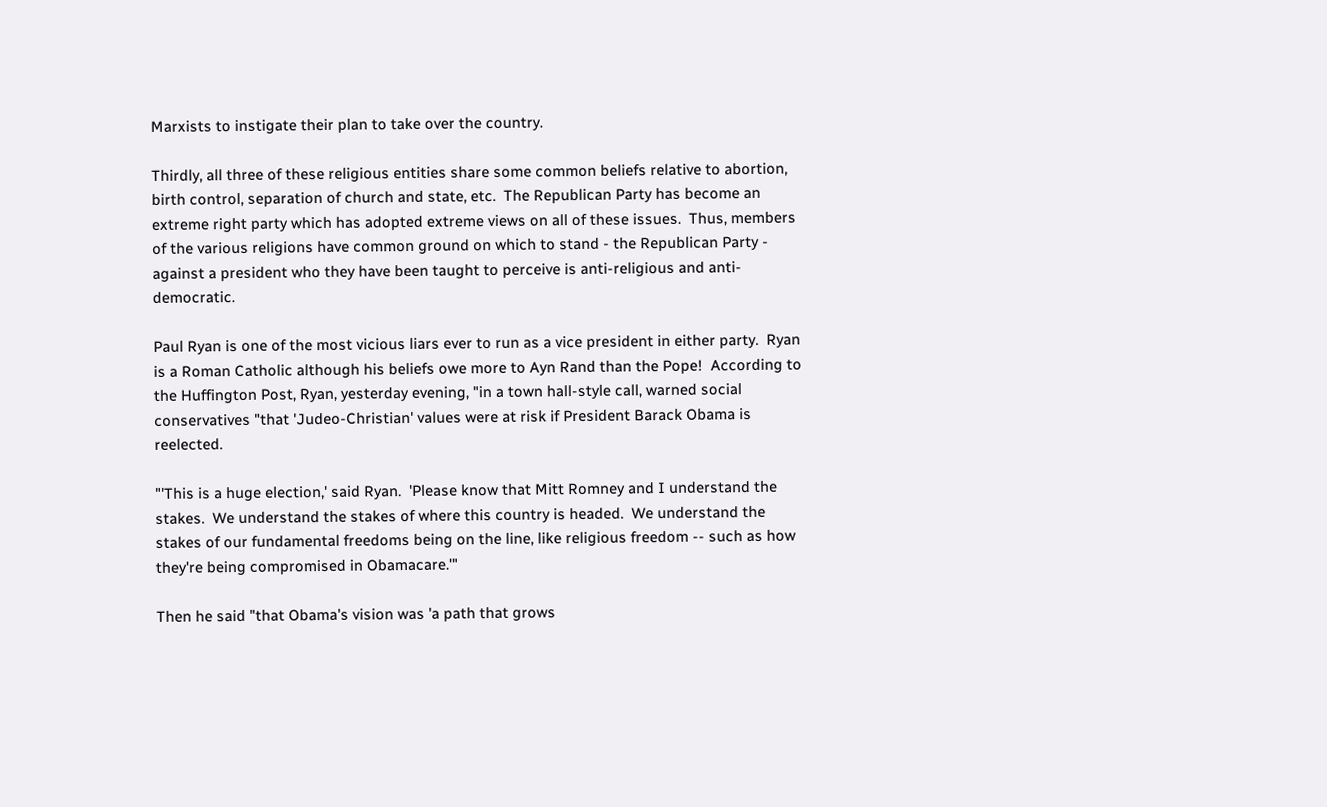Marxists to instigate their plan to take over the country.

Thirdly, all three of these religious entities share some common beliefs relative to abortion, birth control, separation of church and state, etc.  The Republican Party has become an extreme right party which has adopted extreme views on all of these issues.  Thus, members of the various religions have common ground on which to stand - the Republican Party - against a president who they have been taught to perceive is anti-religious and anti-democratic.

Paul Ryan is one of the most vicious liars ever to run as a vice president in either party.  Ryan is a Roman Catholic although his beliefs owe more to Ayn Rand than the Pope!  According to the Huffington Post, Ryan, yesterday evening, "in a town hall-style call, warned social conservatives "that 'Judeo-Christian' values were at risk if President Barack Obama is reelected.

"'This is a huge election,' said Ryan.  'Please know that Mitt Romney and I understand the stakes.  We understand the stakes of where this country is headed.  We understand the stakes of our fundamental freedoms being on the line, like religious freedom -- such as how they're being compromised in Obamacare.'"

Then he said "that Obama's vision was 'a path that grows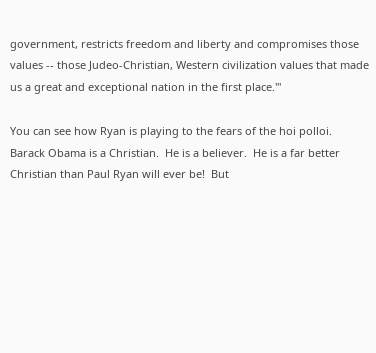government, restricts freedom and liberty and compromises those values -- those Judeo-Christian, Western civilization values that made us a great and exceptional nation in the first place.'"

You can see how Ryan is playing to the fears of the hoi polloi.  Barack Obama is a Christian.  He is a believer.  He is a far better Christian than Paul Ryan will ever be!  But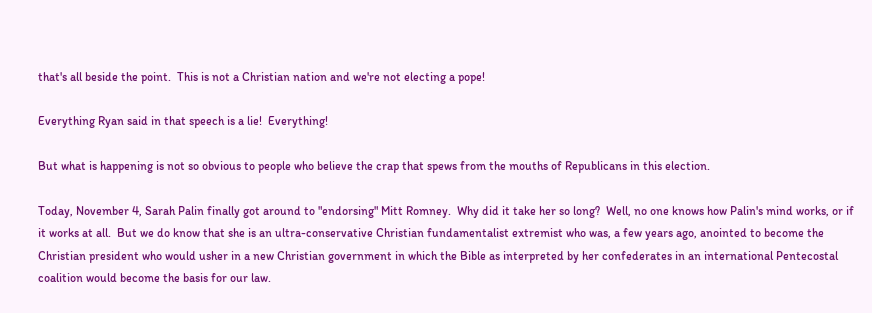that's all beside the point.  This is not a Christian nation and we're not electing a pope!

Everything Ryan said in that speech is a lie!  Everything!

But what is happening is not so obvious to people who believe the crap that spews from the mouths of Republicans in this election.

Today, November 4, Sarah Palin finally got around to "endorsing" Mitt Romney.  Why did it take her so long?  Well, no one knows how Palin's mind works, or if it works at all.  But we do know that she is an ultra-conservative Christian fundamentalist extremist who was, a few years ago, anointed to become the Christian president who would usher in a new Christian government in which the Bible as interpreted by her confederates in an international Pentecostal coalition would become the basis for our law.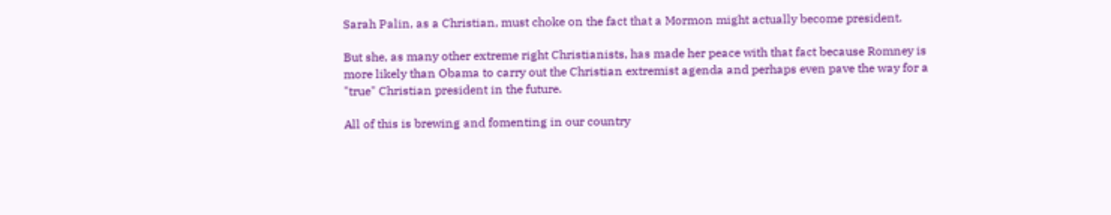Sarah Palin, as a Christian, must choke on the fact that a Mormon might actually become president.

But she, as many other extreme right Christianists, has made her peace with that fact because Romney is more likely than Obama to carry out the Christian extremist agenda and perhaps even pave the way for a "true" Christian president in the future.

All of this is brewing and fomenting in our country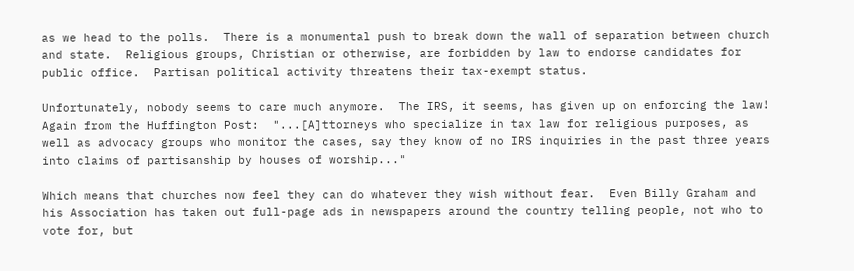as we head to the polls.  There is a monumental push to break down the wall of separation between church and state.  Religious groups, Christian or otherwise, are forbidden by law to endorse candidates for public office.  Partisan political activity threatens their tax-exempt status.

Unfortunately, nobody seems to care much anymore.  The IRS, it seems, has given up on enforcing the law!  Again from the Huffington Post:  "...[A]ttorneys who specialize in tax law for religious purposes, as well as advocacy groups who monitor the cases, say they know of no IRS inquiries in the past three years into claims of partisanship by houses of worship..."

Which means that churches now feel they can do whatever they wish without fear.  Even Billy Graham and his Association has taken out full-page ads in newspapers around the country telling people, not who to vote for, but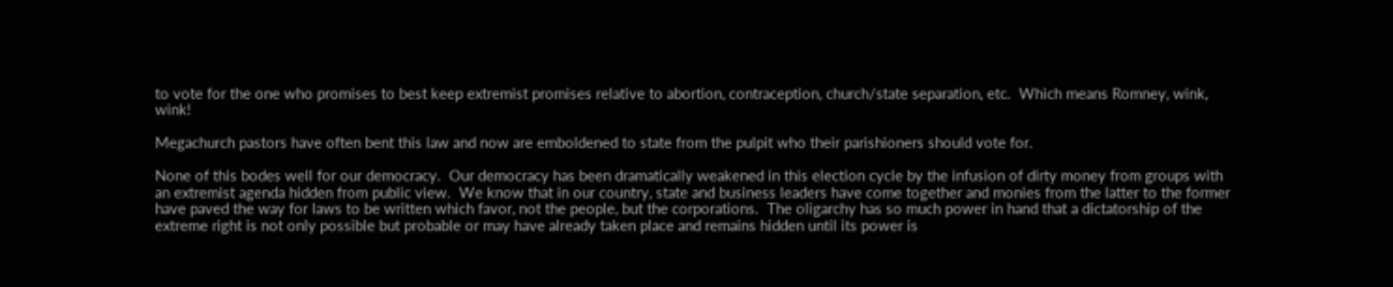to vote for the one who promises to best keep extremist promises relative to abortion, contraception, church/state separation, etc.  Which means Romney, wink, wink!

Megachurch pastors have often bent this law and now are emboldened to state from the pulpit who their parishioners should vote for.

None of this bodes well for our democracy.  Our democracy has been dramatically weakened in this election cycle by the infusion of dirty money from groups with an extremist agenda hidden from public view.  We know that in our country, state and business leaders have come together and monies from the latter to the former have paved the way for laws to be written which favor, not the people, but the corporations.  The oligarchy has so much power in hand that a dictatorship of the extreme right is not only possible but probable or may have already taken place and remains hidden until its power is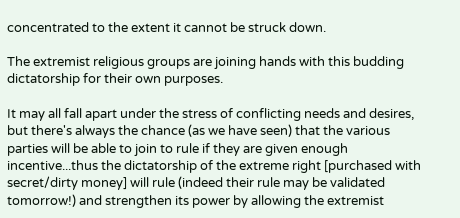concentrated to the extent it cannot be struck down.

The extremist religious groups are joining hands with this budding dictatorship for their own purposes.

It may all fall apart under the stress of conflicting needs and desires, but there's always the chance (as we have seen) that the various parties will be able to join to rule if they are given enough incentive...thus the dictatorship of the extreme right [purchased with secret/dirty money] will rule (indeed their rule may be validated tomorrow!) and strengthen its power by allowing the extremist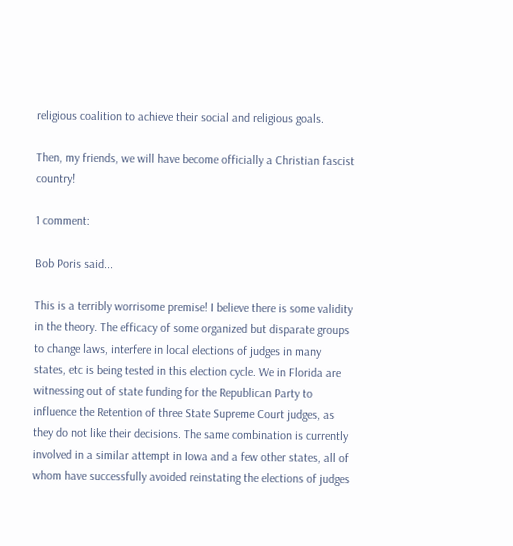religious coalition to achieve their social and religious goals.

Then, my friends, we will have become officially a Christian fascist country!

1 comment:

Bob Poris said...

This is a terribly worrisome premise! I believe there is some validity in the theory. The efficacy of some organized but disparate groups to change laws, interfere in local elections of judges in many states, etc is being tested in this election cycle. We in Florida are witnessing out of state funding for the Republican Party to influence the Retention of three State Supreme Court judges, as they do not like their decisions. The same combination is currently involved in a similar attempt in Iowa and a few other states, all of whom have successfully avoided reinstating the elections of judges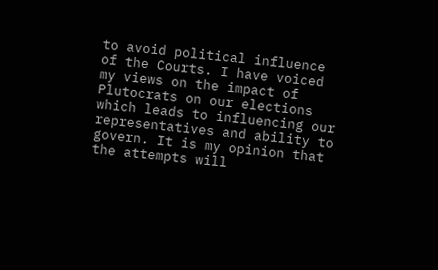to avoid political influence of the Courts. I have voiced my views on the impact of Plutocrats on our elections which leads to influencing our representatives and ability to govern. It is my opinion that the attempts will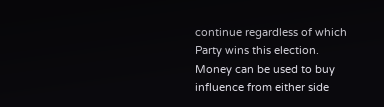continue regardless of which Party wins this election. Money can be used to buy influence from either side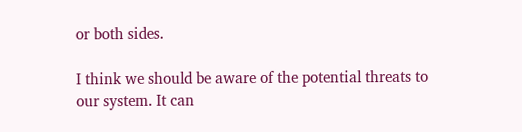or both sides.

I think we should be aware of the potential threats to our system. It can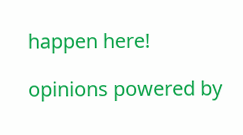happen here!

opinions powered by